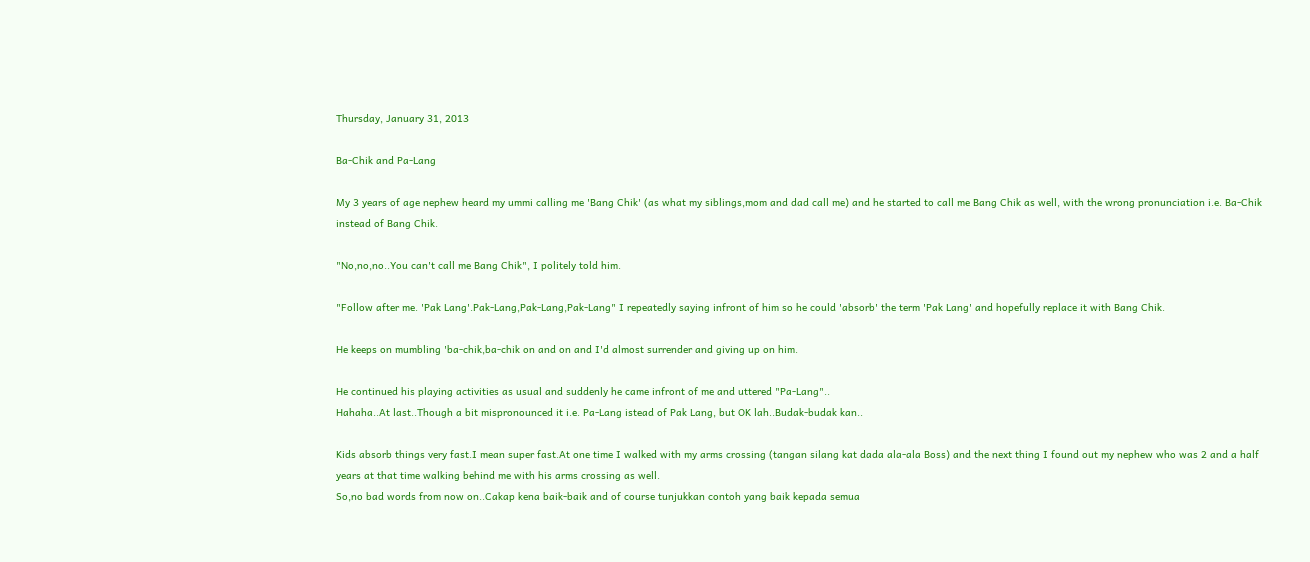Thursday, January 31, 2013

Ba-Chik and Pa-Lang

My 3 years of age nephew heard my ummi calling me 'Bang Chik' (as what my siblings,mom and dad call me) and he started to call me Bang Chik as well, with the wrong pronunciation i.e. Ba-Chik instead of Bang Chik.

"No,no,no..You can't call me Bang Chik", I politely told him.

"Follow after me. 'Pak Lang'.Pak-Lang,Pak-Lang,Pak-Lang" I repeatedly saying infront of him so he could 'absorb' the term 'Pak Lang' and hopefully replace it with Bang Chik.

He keeps on mumbling 'ba-chik,ba-chik on and on and I'd almost surrender and giving up on him.

He continued his playing activities as usual and suddenly he came infront of me and uttered "Pa-Lang"..
Hahaha..At last..Though a bit mispronounced it i.e. Pa-Lang istead of Pak Lang, but OK lah..Budak-budak kan..

Kids absorb things very fast.I mean super fast.At one time I walked with my arms crossing (tangan silang kat dada ala-ala Boss) and the next thing I found out my nephew who was 2 and a half years at that time walking behind me with his arms crossing as well.
So,no bad words from now on..Cakap kena baik-baik and of course tunjukkan contoh yang baik kepada semua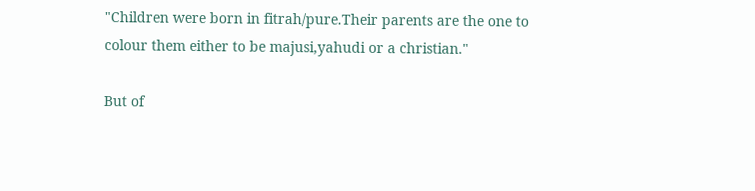"Children were born in fitrah/pure.Their parents are the one to colour them either to be majusi,yahudi or a christian."

But of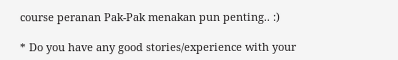course peranan Pak-Pak menakan pun penting.. :)

* Do you have any good stories/experience with your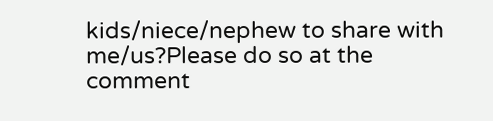kids/niece/nephew to share with me/us?Please do so at the comment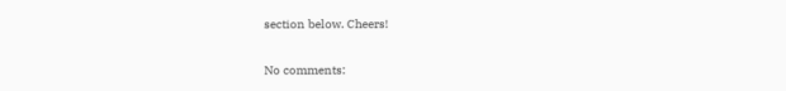section below. Cheers!


No comments: